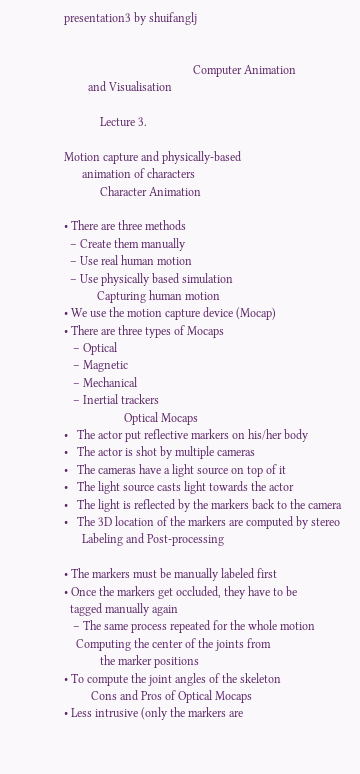presentation3 by shuifanglj


                                           Computer Animation
        and Visualisation

            Lecture 3.

Motion capture and physically-based
      animation of characters
            Character Animation

• There are three methods
  – Create them manually
  – Use real human motion
  – Use physically based simulation
           Capturing human motion
• We use the motion capture device (Mocap)
• There are three types of Mocaps
   – Optical
   – Magnetic
   – Mechanical
   – Inertial trackers
                    Optical Mocaps
•   The actor put reflective markers on his/her body
•   The actor is shot by multiple cameras
•   The cameras have a light source on top of it
•   The light source casts light towards the actor
•   The light is reflected by the markers back to the camera
•   The 3D location of the markers are computed by stereo
      Labeling and Post-processing

• The markers must be manually labeled first
• Once the markers get occluded, they have to be
  tagged manually again
   – The same process repeated for the whole motion
    Computing the center of the joints from
            the marker positions
• To compute the joint angles of the skeleton
         Cons and Pros of Optical Mocaps
• Less intrusive (only the markers are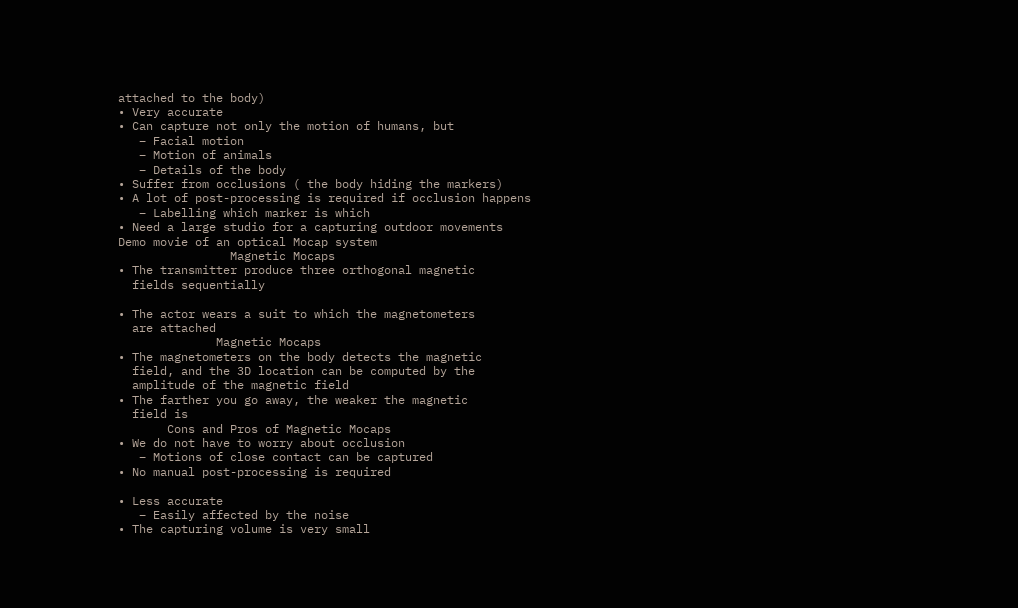attached to the body)
• Very accurate
• Can capture not only the motion of humans, but
   – Facial motion
   – Motion of animals
   – Details of the body
• Suffer from occlusions ( the body hiding the markers)
• A lot of post-processing is required if occlusion happens
   – Labelling which marker is which
• Need a large studio for a capturing outdoor movements
Demo movie of an optical Mocap system
                Magnetic Mocaps
• The transmitter produce three orthogonal magnetic
  fields sequentially

• The actor wears a suit to which the magnetometers
  are attached
              Magnetic Mocaps
• The magnetometers on the body detects the magnetic
  field, and the 3D location can be computed by the
  amplitude of the magnetic field
• The farther you go away, the weaker the magnetic
  field is
       Cons and Pros of Magnetic Mocaps
• We do not have to worry about occlusion
   – Motions of close contact can be captured
• No manual post-processing is required

• Less accurate
   – Easily affected by the noise
• The capturing volume is very small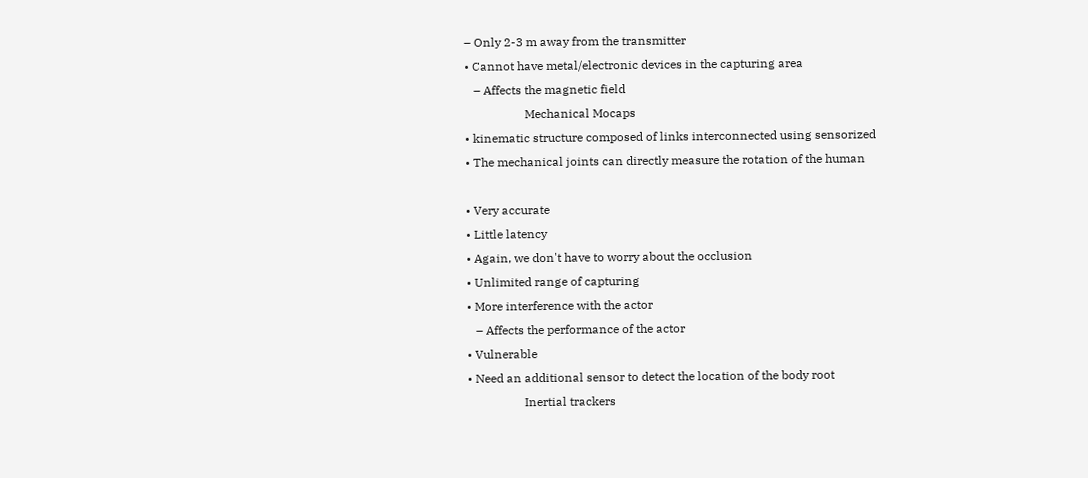– Only 2-3 m away from the transmitter
• Cannot have metal/electronic devices in the capturing area
   – Affects the magnetic field
                    Mechanical Mocaps
• kinematic structure composed of links interconnected using sensorized
• The mechanical joints can directly measure the rotation of the human

• Very accurate
• Little latency
• Again, we don't have to worry about the occlusion
• Unlimited range of capturing
• More interference with the actor
   – Affects the performance of the actor
• Vulnerable
• Need an additional sensor to detect the location of the body root
                   Inertial trackers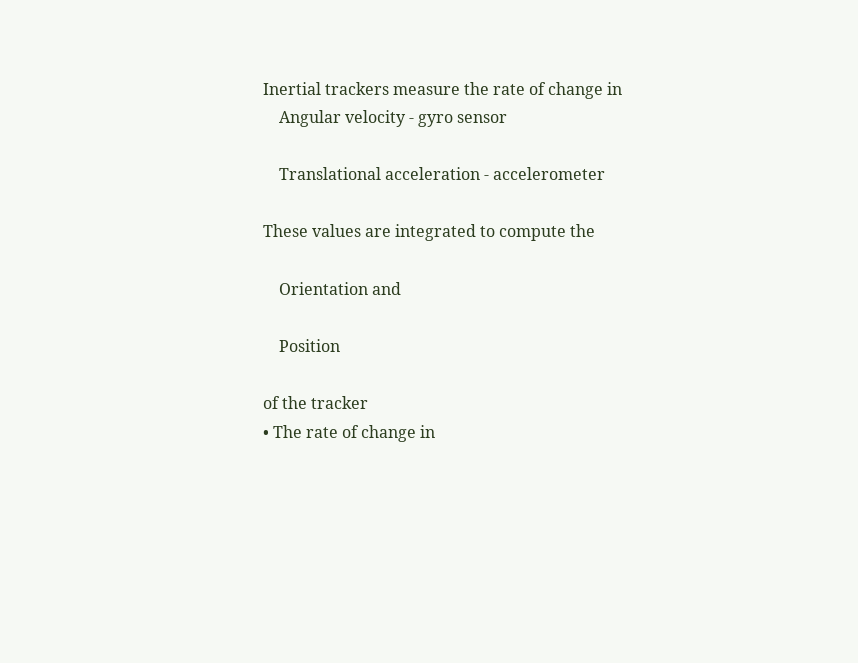Inertial trackers measure the rate of change in
    Angular velocity - gyro sensor

    Translational acceleration - accelerometer

These values are integrated to compute the

    Orientation and

    Position

of the tracker
• The rate of change in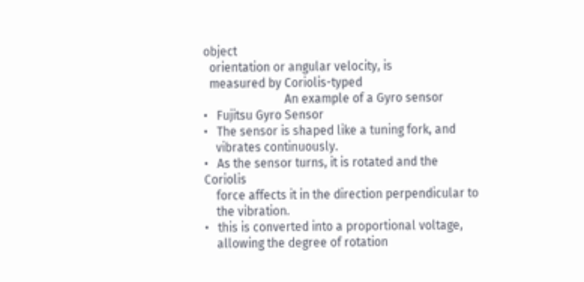object
  orientation or angular velocity, is
  measured by Coriolis-typed
                           An example of a Gyro sensor
•   Fujitsu Gyro Sensor
•   The sensor is shaped like a tuning fork, and
    vibrates continuously.
•   As the sensor turns, it is rotated and the Coriolis
    force affects it in the direction perpendicular to
    the vibration.
•   this is converted into a proportional voltage,
    allowing the degree of rotation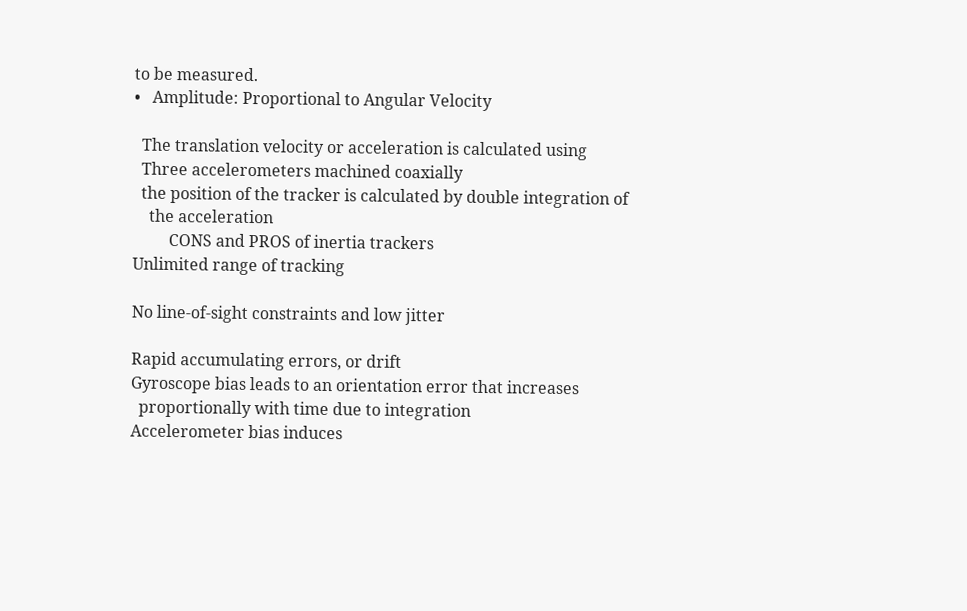to be measured.
•   Amplitude: Proportional to Angular Velocity

  The translation velocity or acceleration is calculated using
  Three accelerometers machined coaxially
  the position of the tracker is calculated by double integration of
    the acceleration
         CONS and PROS of inertia trackers
Unlimited range of tracking

No line-of-sight constraints and low jitter

Rapid accumulating errors, or drift
Gyroscope bias leads to an orientation error that increases
  proportionally with time due to integration
Accelerometer bias induces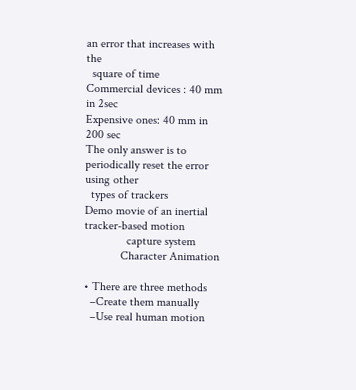an error that increases with the
  square of time
Commercial devices : 40 mm in 2sec
Expensive ones: 40 mm in 200 sec
The only answer is to periodically reset the error using other
  types of trackers
Demo movie of an inertial tracker-based motion
              capture system
            Character Animation

• There are three methods
  –Create them manually
  –Use real human motion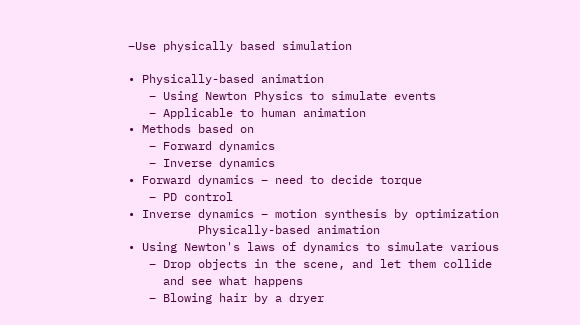–Use physically based simulation

• Physically-based animation
   – Using Newton Physics to simulate events
   – Applicable to human animation
• Methods based on
   – Forward dynamics
   – Inverse dynamics
• Forward dynamics – need to decide torque
   – PD control
• Inverse dynamics – motion synthesis by optimization
          Physically-based animation
• Using Newton's laws of dynamics to simulate various
   – Drop objects in the scene, and let them collide
     and see what happens
   – Blowing hair by a dryer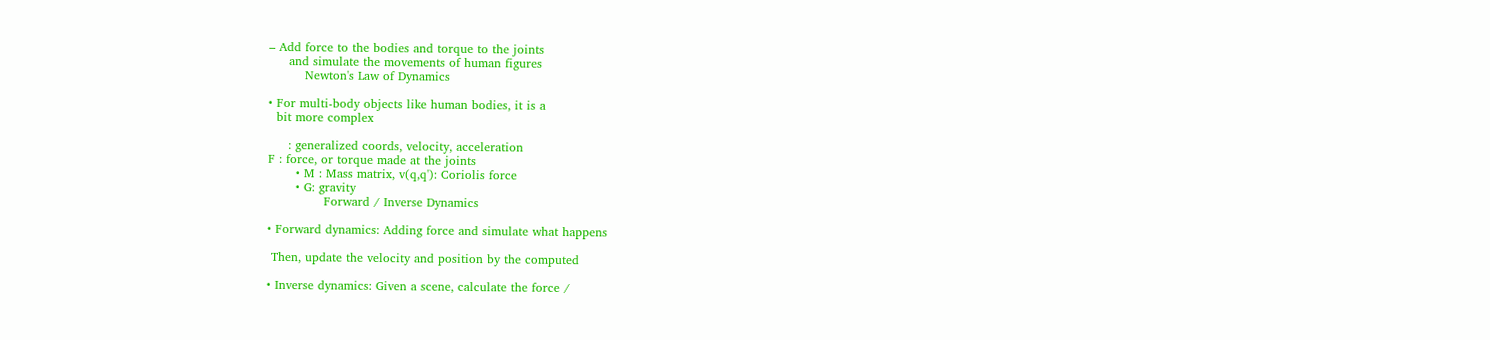– Add force to the bodies and torque to the joints
     and simulate the movements of human figures
         Newton's Law of Dynamics

• For multi-body objects like human bodies, it is a
  bit more complex

     : generalized coords, velocity, acceleration
F : force, or torque made at the joints
       • M : Mass matrix, v(q,q'): Coriolis force
       • G: gravity
              Forward / Inverse Dynamics

• Forward dynamics: Adding force and simulate what happens

 Then, update the velocity and position by the computed

• Inverse dynamics: Given a scene, calculate the force /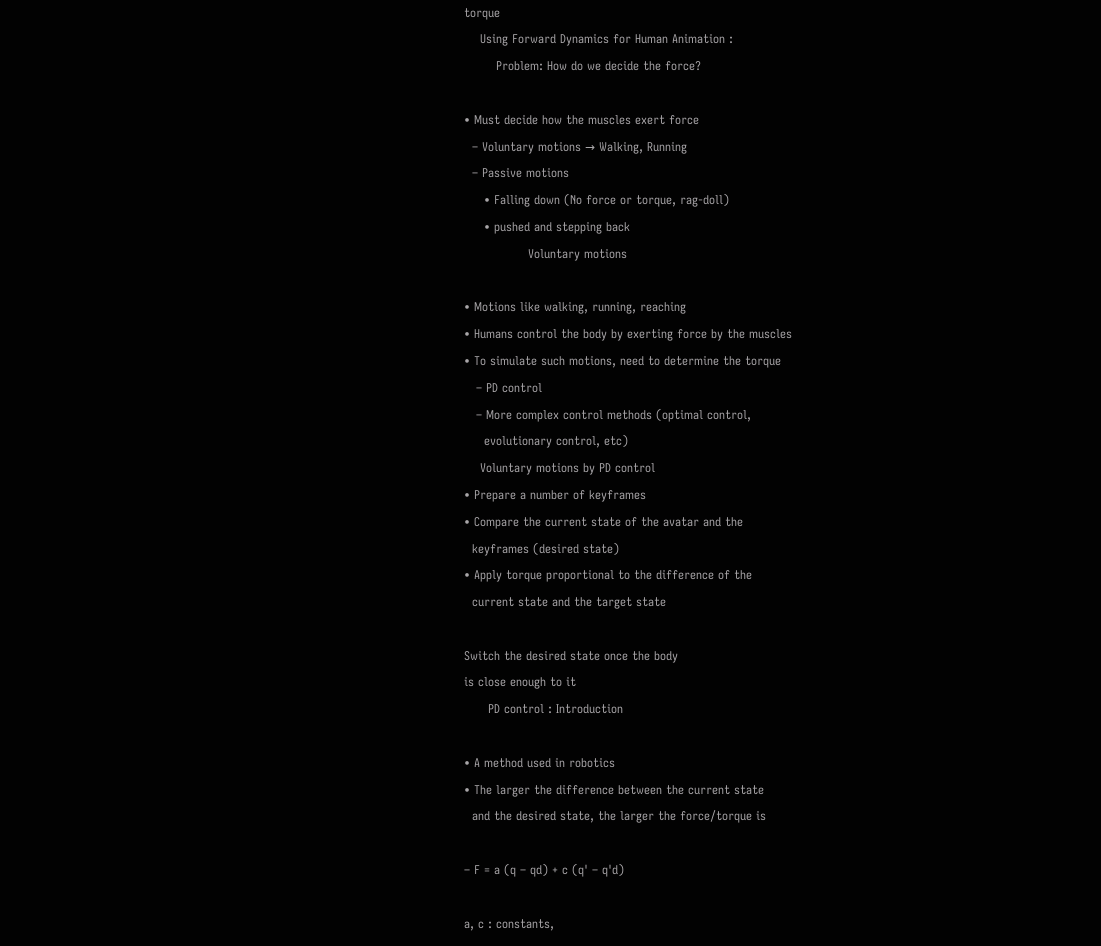torque
    Using Forward Dynamics for Human Animation :
        Problem: How do we decide the force?

• Must decide how the muscles exert force
  – Voluntary motions → Walking, Running
  – Passive motions
     • Falling down (No force or torque, rag-doll)
     • pushed and stepping back
                Voluntary motions

• Motions like walking, running, reaching
• Humans control the body by exerting force by the muscles
• To simulate such motions, need to determine the torque
   – PD control
   – More complex control methods (optimal control,
     evolutionary control, etc)
    Voluntary motions by PD control
• Prepare a number of keyframes
• Compare the current state of the avatar and the
  keyframes (desired state)
• Apply torque proportional to the difference of the
  current state and the target state

Switch the desired state once the body
is close enough to it
      PD control : Introduction

• A method used in robotics
• The larger the difference between the current state
  and the desired state, the larger the force/torque is

– F = a (q – qd) + c (q' – q'd)

a, c : constants,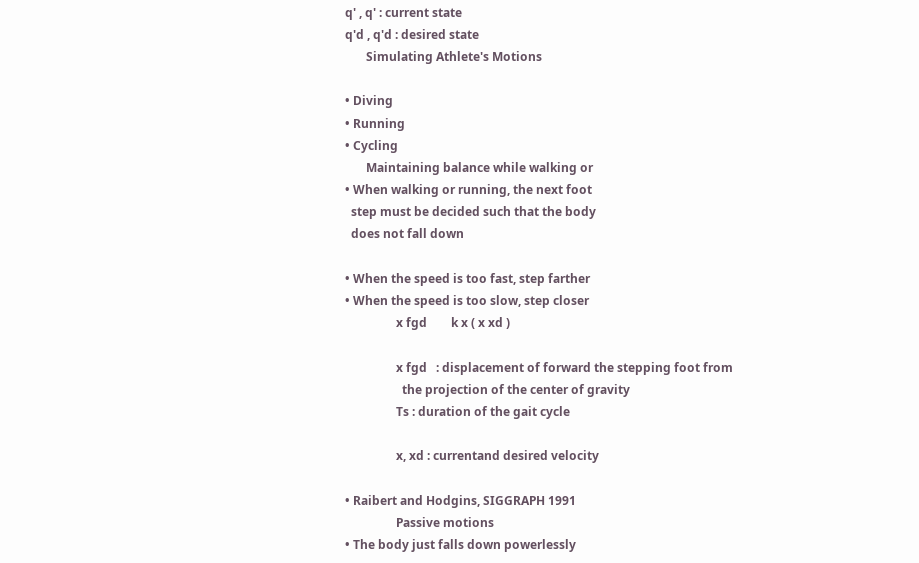q' , q' : current state
q'd , q'd : desired state
       Simulating Athlete's Motions

• Diving
• Running
• Cycling
       Maintaining balance while walking or
• When walking or running, the next foot
  step must be decided such that the body
  does not fall down

• When the speed is too fast, step farther
• When the speed is too slow, step closer
                 x fgd        k x ( x xd )

                 x fgd   : displacement of forward the stepping foot from
                   the projection of the center of gravity
                 Ts : duration of the gait cycle

                 x, xd : currentand desired velocity

• Raibert and Hodgins, SIGGRAPH 1991
                 Passive motions
• The body just falls down powerlessly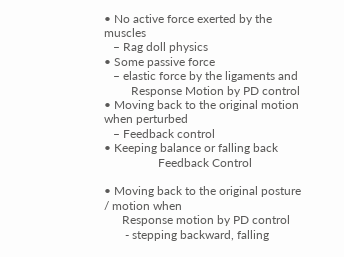• No active force exerted by the muscles
   – Rag doll physics
• Some passive force
   – elastic force by the ligaments and
         Response Motion by PD control
• Moving back to the original motion when perturbed
   – Feedback control
• Keeping balance or falling back
                  Feedback Control

• Moving back to the original posture / motion when
      Response motion by PD control
       - stepping backward, falling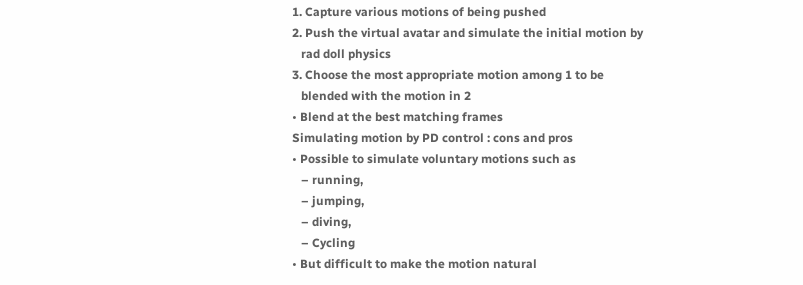1. Capture various motions of being pushed
2. Push the virtual avatar and simulate the initial motion by
   rad doll physics
3. Choose the most appropriate motion among 1 to be
   blended with the motion in 2
• Blend at the best matching frames
Simulating motion by PD control : cons and pros
• Possible to simulate voluntary motions such as
   – running,
   – jumping,
   – diving,
   – Cycling
• But difficult to make the motion natural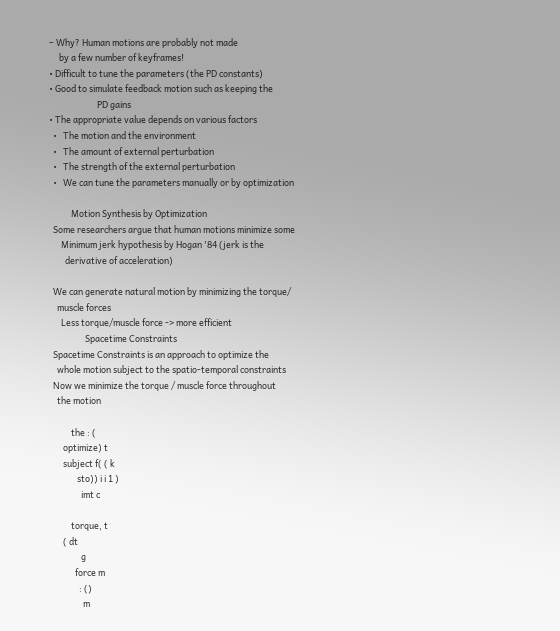– Why? Human motions are probably not made
     by a few number of keyframes!
• Difficult to tune the parameters (the PD constants)
• Good to simulate feedback motion such as keeping the
                        PD gains
• The appropriate value depends on various factors
  •   The motion and the environment
  •   The amount of external perturbation
  •   The strength of the external perturbation
  •   We can tune the parameters manually or by optimization

           Motion Synthesis by Optimization
  Some researchers argue that human motions minimize some
      Minimum jerk hypothesis by Hogan '84 (jerk is the
        derivative of acceleration)

  We can generate natural motion by minimizing the torque/
    muscle forces
      Less torque/muscle force -> more efficient
                  Spacetime Constraints
  Spacetime Constraints is an approach to optimize the
    whole motion subject to the spatio-temporal constraints
  Now we minimize the torque / muscle force throughout
    the motion

           the : (
       optimize) t
       subject f( ( k
              sto)) i i 1 )
                imt c

           torque, t
       ( dt
                g
             force m
               : ()
                 m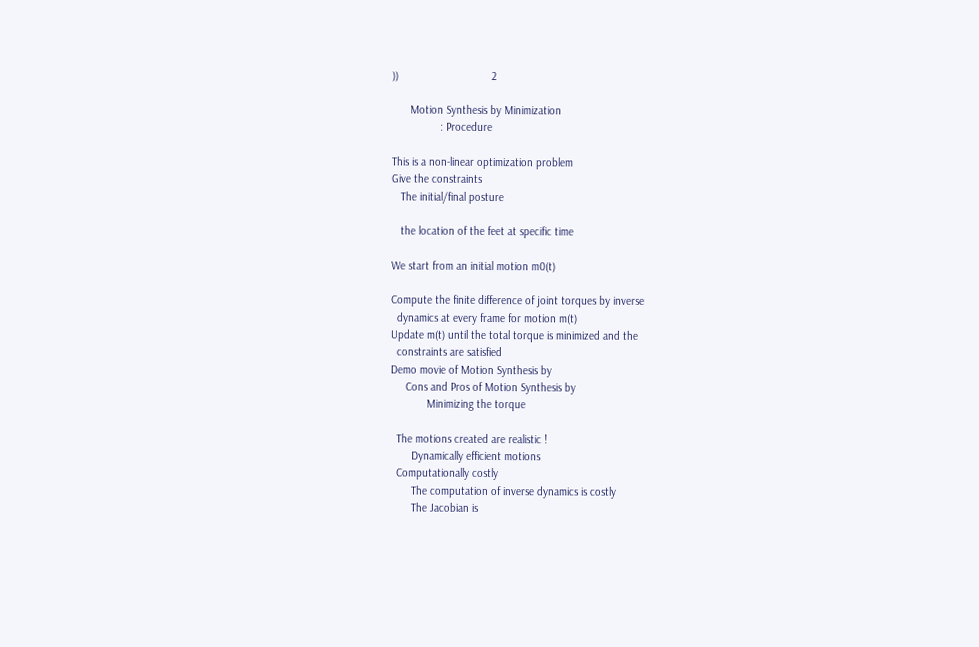))                               2

      Motion Synthesis by Minimization
                : Procedure

This is a non-linear optimization problem
Give the constraints
   The initial/final posture

   the location of the feet at specific time

We start from an initial motion m0(t)

Compute the finite difference of joint torques by inverse
  dynamics at every frame for motion m(t)
Update m(t) until the total torque is minimized and the
  constraints are satisfied
Demo movie of Motion Synthesis by
     Cons and Pros of Motion Synthesis by
            Minimizing the torque

  The motions created are realistic !
       Dynamically efficient motions
  Computationally costly
       The computation of inverse dynamics is costly
       The Jacobian is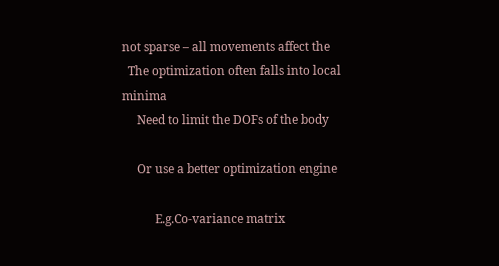not sparse – all movements affect the
  The optimization often falls into local minima
     Need to limit the DOFs of the body

     Or use a better optimization engine

           E.g.Co-variance matrix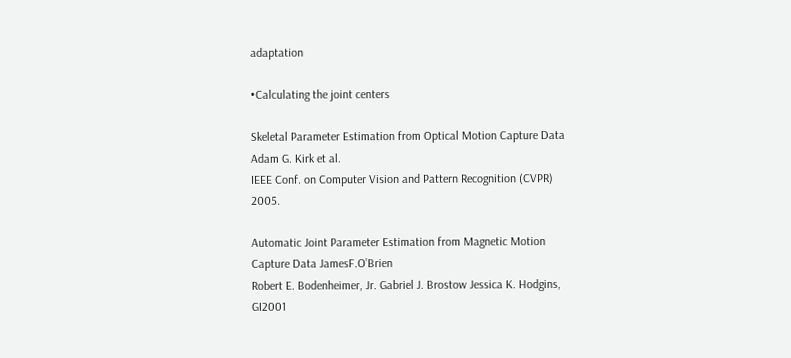adaptation

•Calculating the joint centers

Skeletal Parameter Estimation from Optical Motion Capture Data
Adam G. Kirk et al.
IEEE Conf. on Computer Vision and Pattern Recognition (CVPR) 2005.

Automatic Joint Parameter Estimation from Magnetic Motion Capture Data JamesF.O’Brien
Robert E. Bodenheimer, Jr. Gabriel J. Brostow Jessica K. Hodgins, GI2001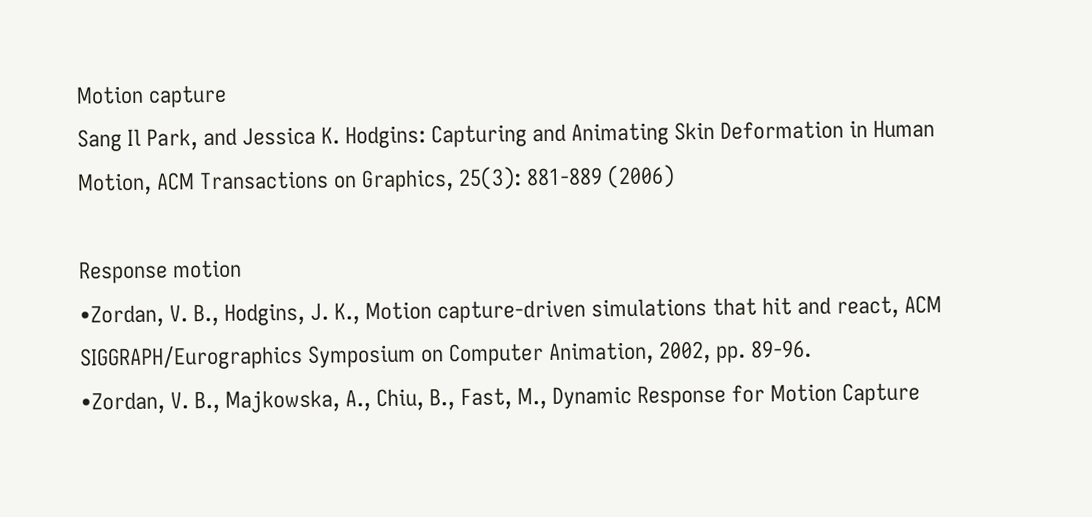Motion capture
Sang Il Park, and Jessica K. Hodgins: Capturing and Animating Skin Deformation in Human
Motion, ACM Transactions on Graphics, 25(3): 881-889 (2006)

Response motion
•Zordan, V. B., Hodgins, J. K., Motion capture-driven simulations that hit and react, ACM
SIGGRAPH/Eurographics Symposium on Computer Animation, 2002, pp. 89-96.
•Zordan, V. B., Majkowska, A., Chiu, B., Fast, M., Dynamic Response for Motion Capture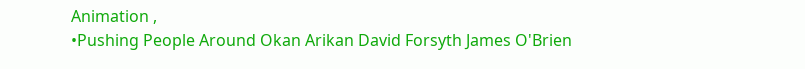Animation ,
•Pushing People Around Okan Arikan David Forsyth James O'Brien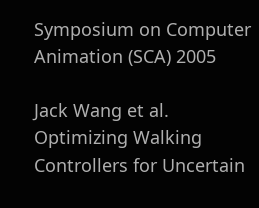Symposium on Computer Animation (SCA) 2005

Jack Wang et al. Optimizing Walking Controllers for Uncertain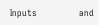Inputs              and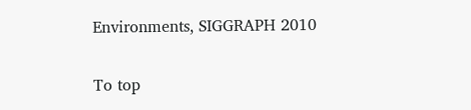Environments, SIGGRAPH 2010

To top